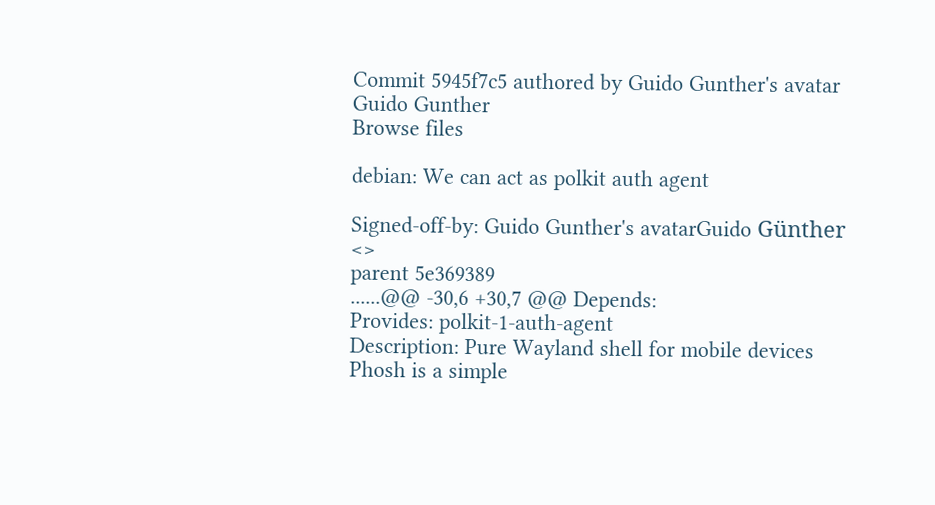Commit 5945f7c5 authored by Guido Gunther's avatar Guido Gunther
Browse files

debian: We can act as polkit auth agent

Signed-off-by: Guido Gunther's avatarGuido Günther <>
parent 5e369389
......@@ -30,6 +30,7 @@ Depends:
Provides: polkit-1-auth-agent
Description: Pure Wayland shell for mobile devices
Phosh is a simple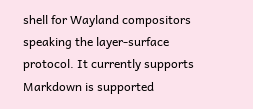shell for Wayland compositors speaking the layer-surface
protocol. It currently supports
Markdown is supported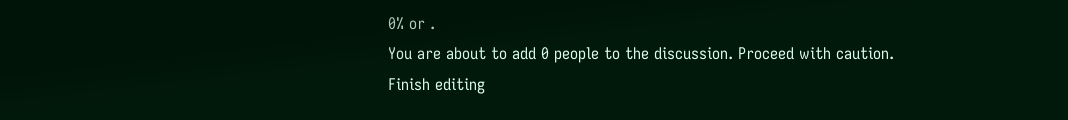0% or .
You are about to add 0 people to the discussion. Proceed with caution.
Finish editing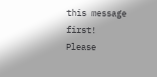this message first!
Please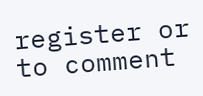register or to comment